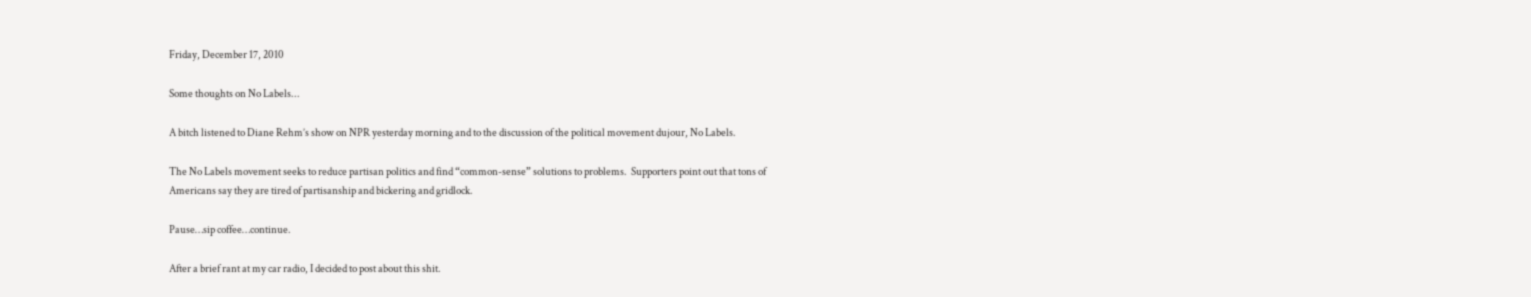Friday, December 17, 2010

Some thoughts on No Labels...

A bitch listened to Diane Rehm’s show on NPR yesterday morning and to the discussion of the political movement dujour, No Labels.

The No Labels movement seeks to reduce partisan politics and find “common-sense” solutions to problems.  Supporters point out that tons of Americans say they are tired of partisanship and bickering and gridlock.

Pause…sip coffee…continue.

After a brief rant at my car radio, I decided to post about this shit.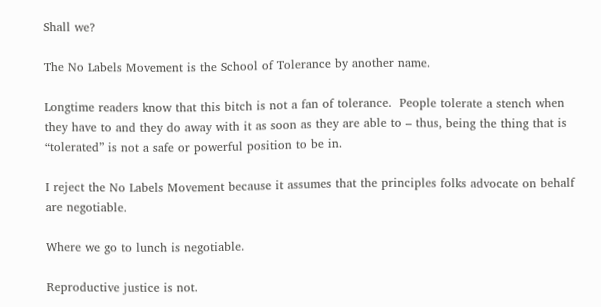Shall we?

The No Labels Movement is the School of Tolerance by another name.

Longtime readers know that this bitch is not a fan of tolerance.  People tolerate a stench when they have to and they do away with it as soon as they are able to – thus, being the thing that is “tolerated” is not a safe or powerful position to be in.

I reject the No Labels Movement because it assumes that the principles folks advocate on behalf are negotiable.

Where we go to lunch is negotiable.

Reproductive justice is not.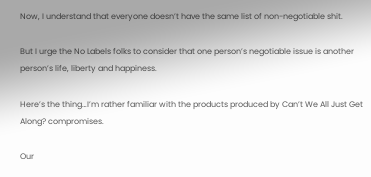Now, I understand that everyone doesn’t have the same list of non-negotiable shit.

But I urge the No Labels folks to consider that one person’s negotiable issue is another person’s life, liberty and happiness.

Here’s the thing…I’m rather familiar with the products produced by Can’t We All Just Get Along? compromises.

Our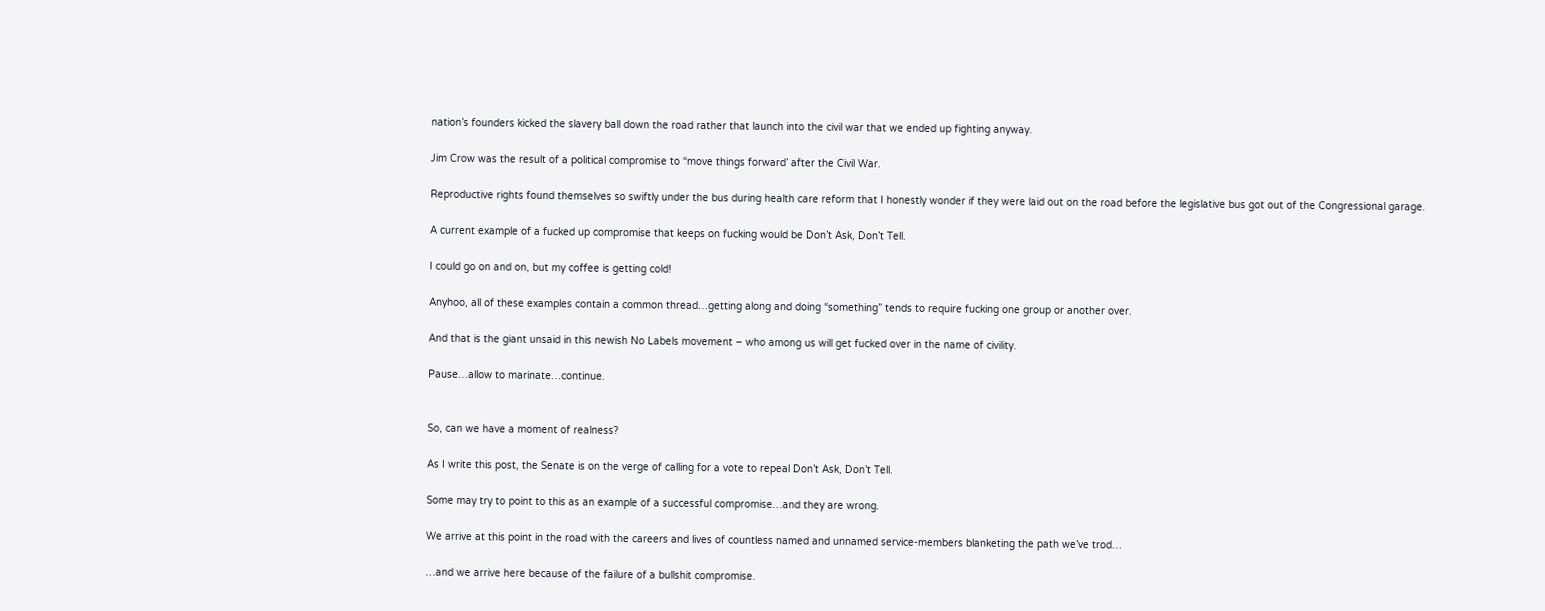nation’s founders kicked the slavery ball down the road rather that launch into the civil war that we ended up fighting anyway.

Jim Crow was the result of a political compromise to “move things forward’ after the Civil War.

Reproductive rights found themselves so swiftly under the bus during health care reform that I honestly wonder if they were laid out on the road before the legislative bus got out of the Congressional garage.

A current example of a fucked up compromise that keeps on fucking would be Don’t Ask, Don’t Tell.

I could go on and on, but my coffee is getting cold!

Anyhoo, all of these examples contain a common thread…getting along and doing “something” tends to require fucking one group or another over.

And that is the giant unsaid in this newish No Labels movement – who among us will get fucked over in the name of civility.

Pause…allow to marinate…continue.


So, can we have a moment of realness?

As I write this post, the Senate is on the verge of calling for a vote to repeal Don’t Ask, Don’t Tell.

Some may try to point to this as an example of a successful compromise…and they are wrong.

We arrive at this point in the road with the careers and lives of countless named and unnamed service-members blanketing the path we’ve trod…

…and we arrive here because of the failure of a bullshit compromise.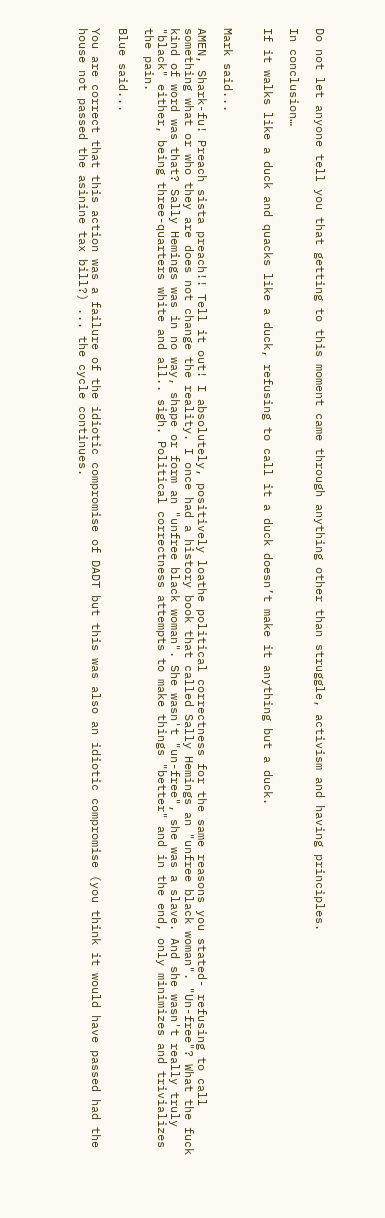Do not let anyone tell you that getting to this moment came through anything other than struggle, activism and having principles.

In conclusion…

If it walks like a duck and quacks like a duck, refusing to call it a duck doesn’t make it anything but a duck.


Mark said...

AMEN, Shark-fu! Preach sista preach!! Tell it out! I absolutely, positively loathe political correctness for the same reasons you stated- refusing to call something what or who they are does not change the reality. I once had a history book that called Sally Hemings an "unfree black woman". "Un-free"? What the fuck kind of word was that? Sally Hemings was in no way, shape or form an "unfree black woman". She wasn't "un-free", she was a slave. And she wasn't really truly "black" either, being three-quarters white and all.. sigh. Political correctness attempts to make things "better" and in the end, only minimizes and trivializes the pain.

Blue said...

You are correct that this action was a failure of the idiotic compromise of DADT but this was also an idiotic compromise (you think it would have passed had the house not passed the asinine tax bill?) ... the cycle continues.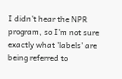I didn't hear the NPR program, so I'm not sure exactly what 'labels' are being referred to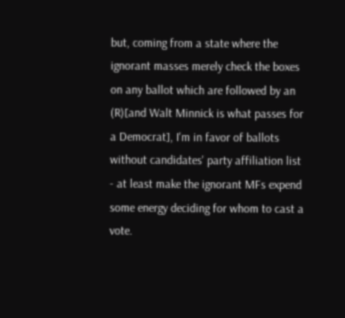but, coming from a state where the ignorant masses merely check the boxes on any ballot which are followed by an (R)[and Walt Minnick is what passes for a Democrat], I'm in favor of ballots without candidates' party affiliation list - at least make the ignorant MFs expend some energy deciding for whom to cast a vote.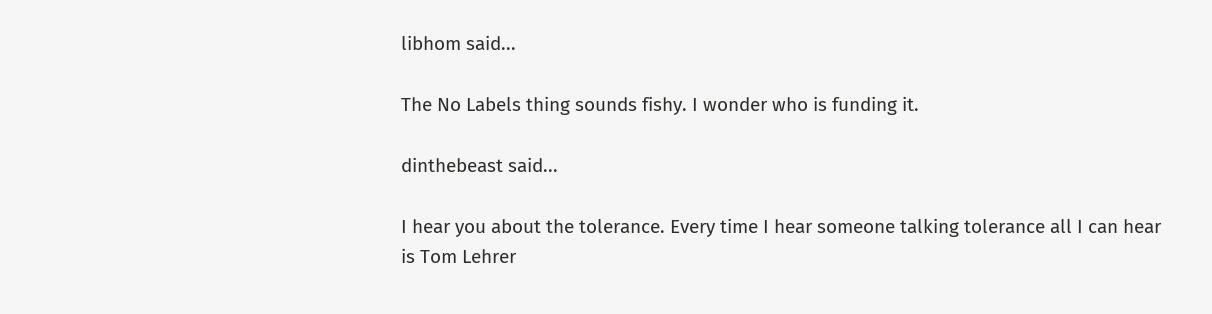libhom said...

The No Labels thing sounds fishy. I wonder who is funding it.

dinthebeast said...

I hear you about the tolerance. Every time I hear someone talking tolerance all I can hear is Tom Lehrer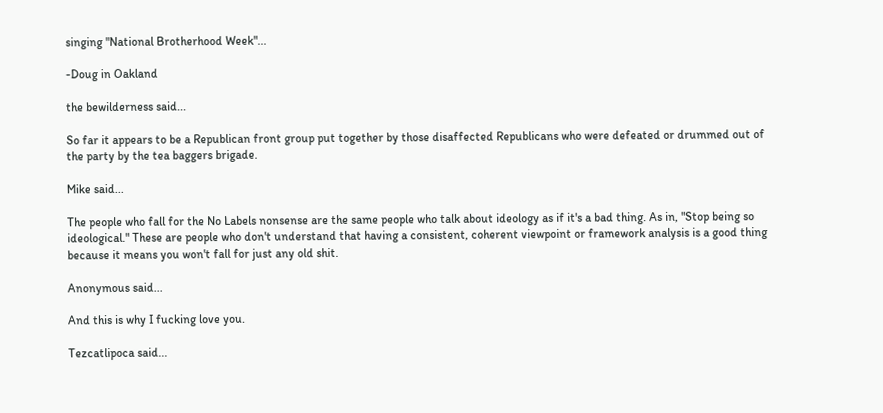singing "National Brotherhood Week"...

-Doug in Oakland

the bewilderness said...

So far it appears to be a Republican front group put together by those disaffected Republicans who were defeated or drummed out of the party by the tea baggers brigade.

Mike said...

The people who fall for the No Labels nonsense are the same people who talk about ideology as if it's a bad thing. As in, "Stop being so ideological." These are people who don't understand that having a consistent, coherent viewpoint or framework analysis is a good thing because it means you won't fall for just any old shit.

Anonymous said...

And this is why I fucking love you.

Tezcatlipoca said...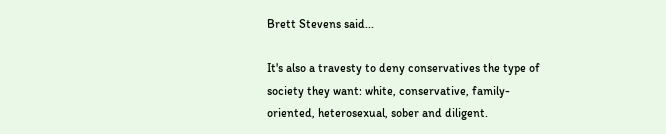Brett Stevens said...

It's also a travesty to deny conservatives the type of society they want: white, conservative, family-oriented, heterosexual, sober and diligent.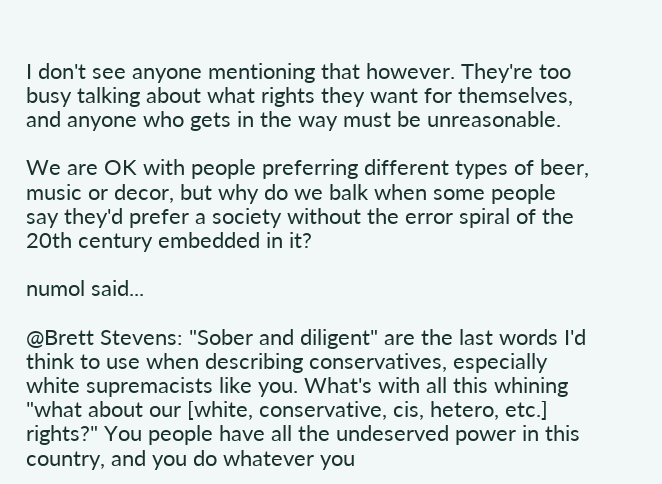I don't see anyone mentioning that however. They're too busy talking about what rights they want for themselves, and anyone who gets in the way must be unreasonable.

We are OK with people preferring different types of beer, music or decor, but why do we balk when some people say they'd prefer a society without the error spiral of the 20th century embedded in it?

numol said...

@Brett Stevens: "Sober and diligent" are the last words I'd think to use when describing conservatives, especially white supremacists like you. What's with all this whining "what about our [white, conservative, cis, hetero, etc.] rights?" You people have all the undeserved power in this country, and you do whatever you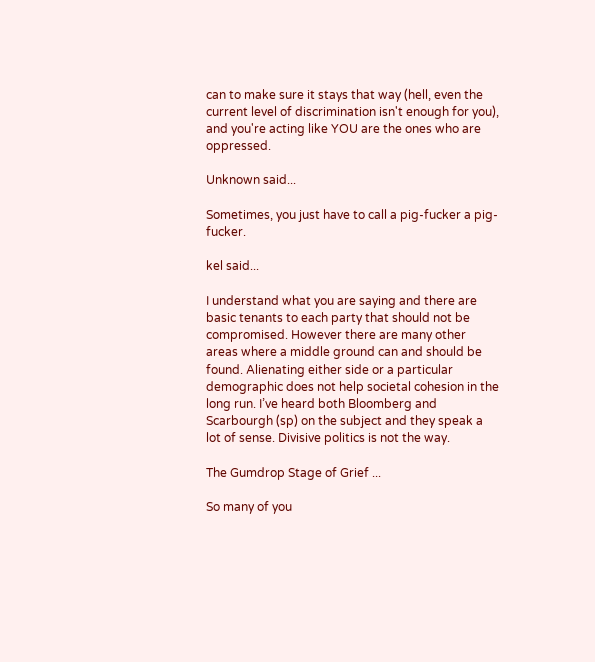can to make sure it stays that way (hell, even the current level of discrimination isn't enough for you), and you're acting like YOU are the ones who are oppressed.

Unknown said...

Sometimes, you just have to call a pig-fucker a pig-fucker.

kel said...

I understand what you are saying and there are basic tenants to each party that should not be compromised. However there are many other areas where a middle ground can and should be found. Alienating either side or a particular demographic does not help societal cohesion in the long run. I’ve heard both Bloomberg and Scarbourgh (sp) on the subject and they speak a lot of sense. Divisive politics is not the way.

The Gumdrop Stage of Grief ...

So many of you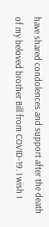have shared condolences and support after the death of my beloved brother Bill from COVID-19. I wish I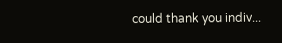could thank you indiv...